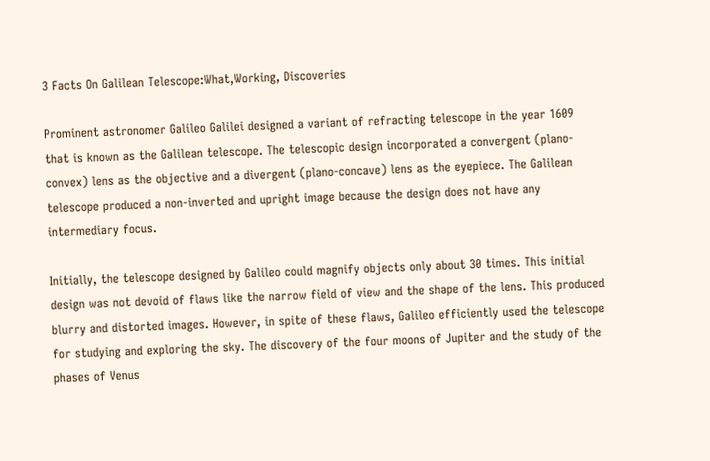3 Facts On Galilean Telescope:What,Working, Discoveries

Prominent astronomer Galileo Galilei designed a variant of refracting telescope in the year 1609 that is known as the Galilean telescope. The telescopic design incorporated a convergent (plano-convex) lens as the objective and a divergent (plano-concave) lens as the eyepiece. The Galilean telescope produced a non-inverted and upright image because the design does not have any intermediary focus.

Initially, the telescope designed by Galileo could magnify objects only about 30 times. This initial design was not devoid of flaws like the narrow field of view and the shape of the lens. This produced blurry and distorted images. However, in spite of these flaws, Galileo efficiently used the telescope for studying and exploring the sky. The discovery of the four moons of Jupiter and the study of the phases of Venus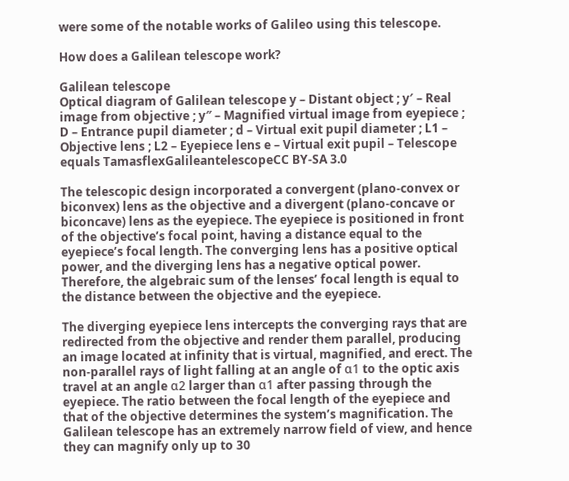were some of the notable works of Galileo using this telescope.

How does a Galilean telescope work?

Galilean telescope
Optical diagram of Galilean telescope y – Distant object ; y′ – Real image from objective ; y″ – Magnified virtual image from eyepiece ; D – Entrance pupil diameter ; d – Virtual exit pupil diameter ; L1 – Objective lens ; L2 – Eyepiece lens e – Virtual exit pupil – Telescope equals TamasflexGalileantelescopeCC BY-SA 3.0

The telescopic design incorporated a convergent (plano-convex or biconvex) lens as the objective and a divergent (plano-concave or biconcave) lens as the eyepiece. The eyepiece is positioned in front of the objective’s focal point, having a distance equal to the eyepiece’s focal length. The converging lens has a positive optical power, and the diverging lens has a negative optical power. Therefore, the algebraic sum of the lenses’ focal length is equal to the distance between the objective and the eyepiece.

The diverging eyepiece lens intercepts the converging rays that are redirected from the objective and render them parallel, producing an image located at infinity that is virtual, magnified, and erect. The non-parallel rays of light falling at an angle of α1 to the optic axis travel at an angle α2 larger than α1 after passing through the eyepiece. The ratio between the focal length of the eyepiece and that of the objective determines the system’s magnification. The Galilean telescope has an extremely narrow field of view, and hence they can magnify only up to 30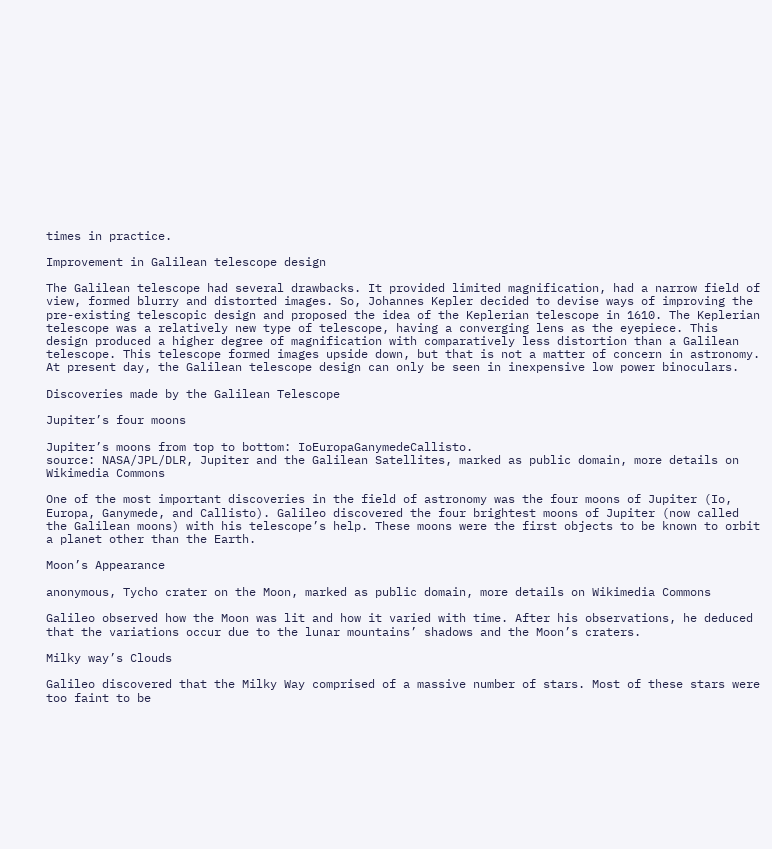times in practice.

Improvement in Galilean telescope design

The Galilean telescope had several drawbacks. It provided limited magnification, had a narrow field of view, formed blurry and distorted images. So, Johannes Kepler decided to devise ways of improving the pre-existing telescopic design and proposed the idea of the Keplerian telescope in 1610. The Keplerian telescope was a relatively new type of telescope, having a converging lens as the eyepiece. This design produced a higher degree of magnification with comparatively less distortion than a Galilean telescope. This telescope formed images upside down, but that is not a matter of concern in astronomy. At present day, the Galilean telescope design can only be seen in inexpensive low power binoculars.

Discoveries made by the Galilean Telescope

Jupiter’s four moons

Jupiter’s moons from top to bottom: IoEuropaGanymedeCallisto.
source: NASA/JPL/DLR, Jupiter and the Galilean Satellites, marked as public domain, more details on Wikimedia Commons

One of the most important discoveries in the field of astronomy was the four moons of Jupiter (Io, Europa, Ganymede, and Callisto). Galileo discovered the four brightest moons of Jupiter (now called the Galilean moons) with his telescope’s help. These moons were the first objects to be known to orbit a planet other than the Earth.

Moon’s Appearance

anonymous, Tycho crater on the Moon, marked as public domain, more details on Wikimedia Commons

Galileo observed how the Moon was lit and how it varied with time. After his observations, he deduced that the variations occur due to the lunar mountains’ shadows and the Moon’s craters.

Milky way’s Clouds

Galileo discovered that the Milky Way comprised of a massive number of stars. Most of these stars were too faint to be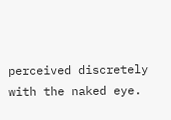perceived discretely with the naked eye.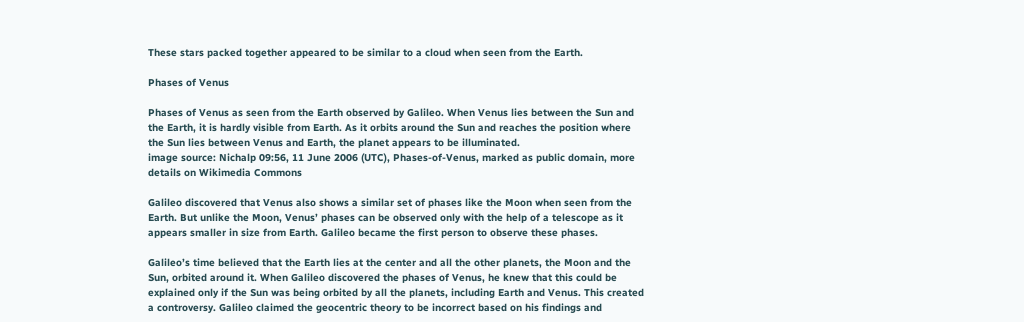These stars packed together appeared to be similar to a cloud when seen from the Earth.

Phases of Venus

Phases of Venus as seen from the Earth observed by Galileo. When Venus lies between the Sun and the Earth, it is hardly visible from Earth. As it orbits around the Sun and reaches the position where the Sun lies between Venus and Earth, the planet appears to be illuminated.
image source: Nichalp 09:56, 11 June 2006 (UTC), Phases-of-Venus, marked as public domain, more details on Wikimedia Commons

Galileo discovered that Venus also shows a similar set of phases like the Moon when seen from the Earth. But unlike the Moon, Venus’ phases can be observed only with the help of a telescope as it appears smaller in size from Earth. Galileo became the first person to observe these phases.

Galileo’s time believed that the Earth lies at the center and all the other planets, the Moon and the Sun, orbited around it. When Galileo discovered the phases of Venus, he knew that this could be explained only if the Sun was being orbited by all the planets, including Earth and Venus. This created a controversy. Galileo claimed the geocentric theory to be incorrect based on his findings and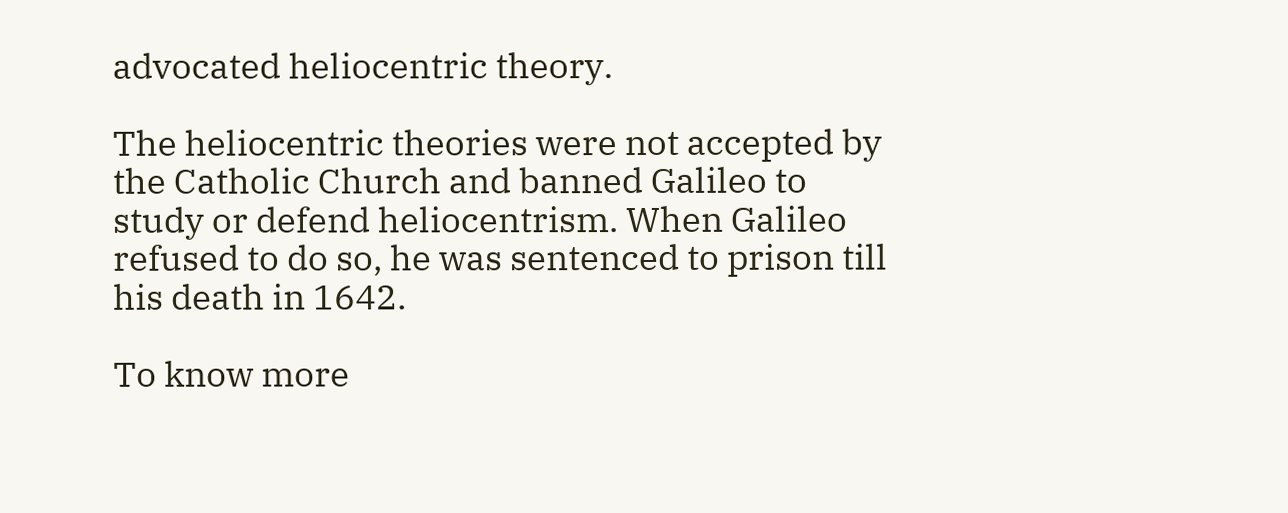advocated heliocentric theory.

The heliocentric theories were not accepted by the Catholic Church and banned Galileo to study or defend heliocentrism. When Galileo refused to do so, he was sentenced to prison till his death in 1642.

To know more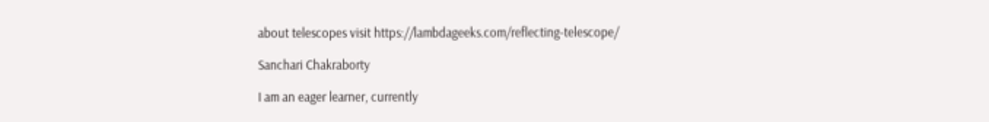about telescopes visit https://lambdageeks.com/reflecting-telescope/

Sanchari Chakraborty

I am an eager learner, currently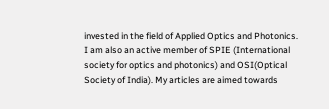invested in the field of Applied Optics and Photonics. I am also an active member of SPIE (International society for optics and photonics) and OSI(Optical Society of India). My articles are aimed towards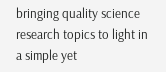bringing quality science research topics to light in a simple yet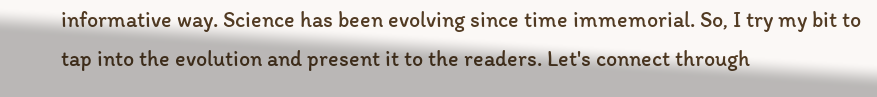informative way. Science has been evolving since time immemorial. So, I try my bit to tap into the evolution and present it to the readers. Let's connect through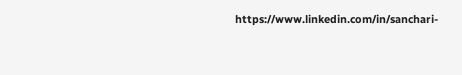https://www.linkedin.com/in/sanchari-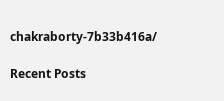chakraborty-7b33b416a/

Recent Posts